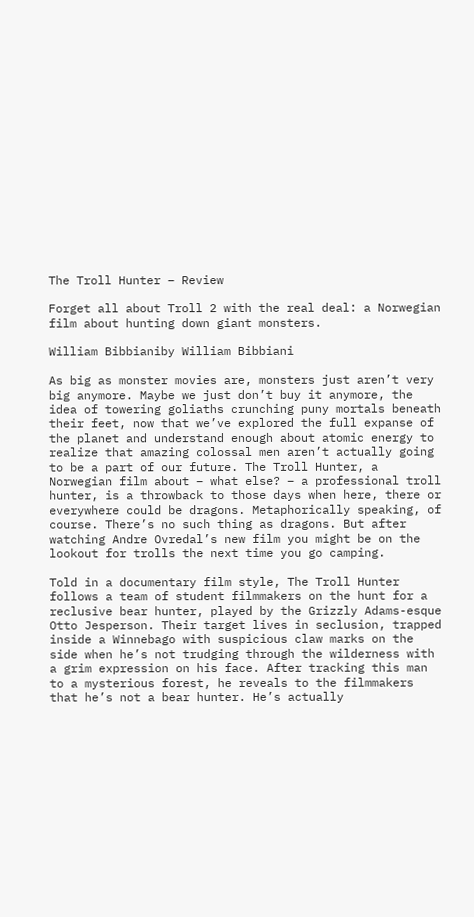The Troll Hunter – Review

Forget all about Troll 2 with the real deal: a Norwegian film about hunting down giant monsters.

William Bibbianiby William Bibbiani

As big as monster movies are, monsters just aren’t very big anymore. Maybe we just don’t buy it anymore, the idea of towering goliaths crunching puny mortals beneath their feet, now that we’ve explored the full expanse of the planet and understand enough about atomic energy to realize that amazing colossal men aren’t actually going to be a part of our future. The Troll Hunter, a Norwegian film about – what else? – a professional troll hunter, is a throwback to those days when here, there or everywhere could be dragons. Metaphorically speaking, of course. There’s no such thing as dragons. But after watching Andre Ovredal’s new film you might be on the lookout for trolls the next time you go camping.

Told in a documentary film style, The Troll Hunter follows a team of student filmmakers on the hunt for a reclusive bear hunter, played by the Grizzly Adams-esque Otto Jesperson. Their target lives in seclusion, trapped inside a Winnebago with suspicious claw marks on the side when he’s not trudging through the wilderness with a grim expression on his face. After tracking this man to a mysterious forest, he reveals to the filmmakers that he’s not a bear hunter. He’s actually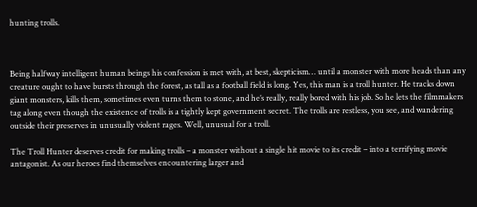hunting trolls.



Being halfway intelligent human beings his confession is met with, at best, skepticism… until a monster with more heads than any creature ought to have bursts through the forest, as tall as a football field is long. Yes, this man is a troll hunter. He tracks down giant monsters, kills them, sometimes even turns them to stone, and he’s really, really bored with his job. So he lets the filmmakers tag along even though the existence of trolls is a tightly kept government secret. The trolls are restless, you see, and wandering outside their preserves in unusually violent rages. Well, unusual for a troll.

The Troll Hunter deserves credit for making trolls – a monster without a single hit movie to its credit – into a terrifying movie antagonist. As our heroes find themselves encountering larger and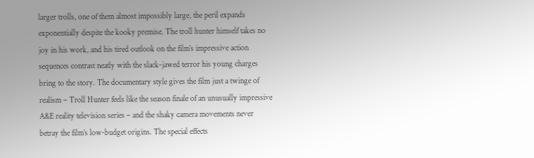larger trolls, one of them almost impossibly large, the peril expands exponentially despite the kooky premise. The troll hunter himself takes no joy in his work, and his tired outlook on the film’s impressive action sequences contrast neatly with the slack-jawed terror his young charges bring to the story. The documentary style gives the film just a twinge of realism – Troll Hunter feels like the season finale of an unusually impressive A&E reality television series – and the shaky camera movements never betray the film’s low-budget origins. The special effects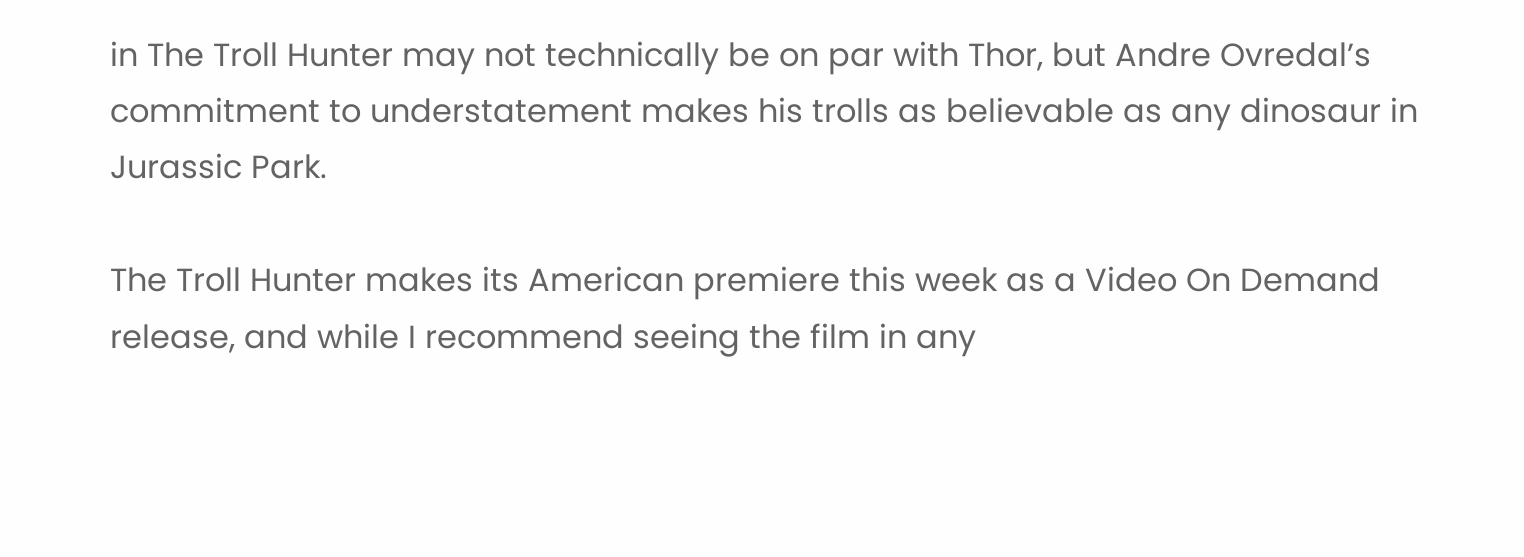in The Troll Hunter may not technically be on par with Thor, but Andre Ovredal’s commitment to understatement makes his trolls as believable as any dinosaur in Jurassic Park.

The Troll Hunter makes its American premiere this week as a Video On Demand release, and while I recommend seeing the film in any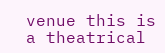venue this is a theatrical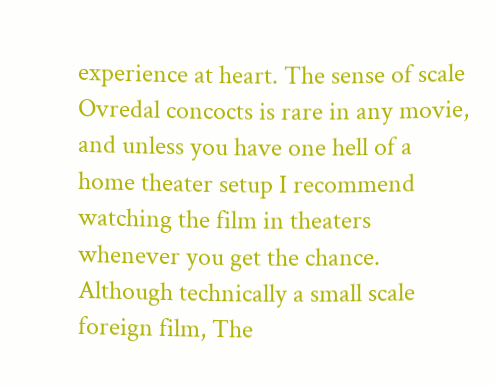experience at heart. The sense of scale Ovredal concocts is rare in any movie, and unless you have one hell of a home theater setup I recommend watching the film in theaters whenever you get the chance. Although technically a small scale foreign film, The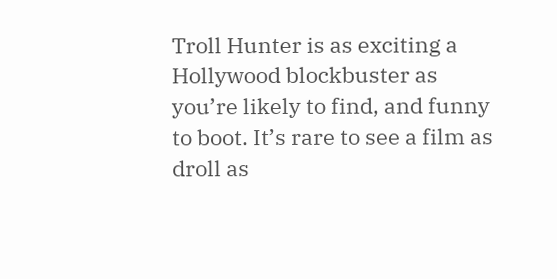Troll Hunter is as exciting a Hollywood blockbuster as you’re likely to find, and funny to boot. It’s rare to see a film as droll as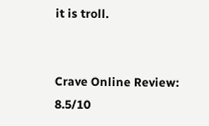it is troll.


Crave Online Review: 8.5/10